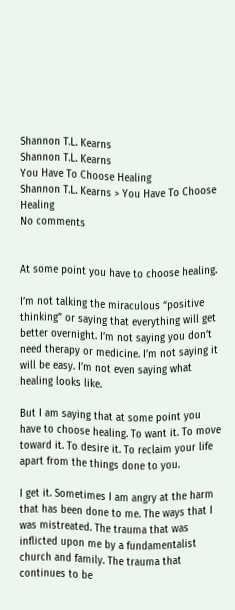Shannon T.L. Kearns
Shannon T.L. Kearns
You Have To Choose Healing
Shannon T.L. Kearns > You Have To Choose Healing
No comments


At some point you have to choose healing.

I’m not talking the miraculous “positive thinking” or saying that everything will get better overnight. I’m not saying you don’t need therapy or medicine. I’m not saying it will be easy. I’m not even saying what healing looks like.

But I am saying that at some point you have to choose healing. To want it. To move toward it. To desire it. To reclaim your life apart from the things done to you.

I get it. Sometimes I am angry at the harm that has been done to me. The ways that I was mistreated. The trauma that was inflicted upon me by a fundamentalist church and family. The trauma that continues to be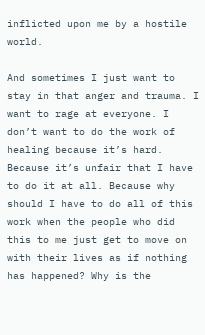inflicted upon me by a hostile world.

And sometimes I just want to stay in that anger and trauma. I want to rage at everyone. I don’t want to do the work of healing because it’s hard. Because it’s unfair that I have to do it at all. Because why should I have to do all of this work when the people who did this to me just get to move on with their lives as if nothing has happened? Why is the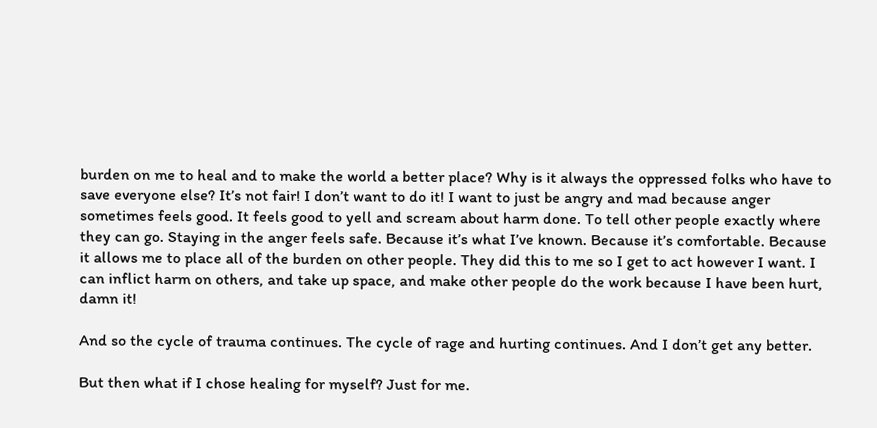burden on me to heal and to make the world a better place? Why is it always the oppressed folks who have to save everyone else? It’s not fair! I don’t want to do it! I want to just be angry and mad because anger sometimes feels good. It feels good to yell and scream about harm done. To tell other people exactly where they can go. Staying in the anger feels safe. Because it’s what I’ve known. Because it’s comfortable. Because it allows me to place all of the burden on other people. They did this to me so I get to act however I want. I can inflict harm on others, and take up space, and make other people do the work because I have been hurt, damn it!

And so the cycle of trauma continues. The cycle of rage and hurting continues. And I don’t get any better.

But then what if I chose healing for myself? Just for me.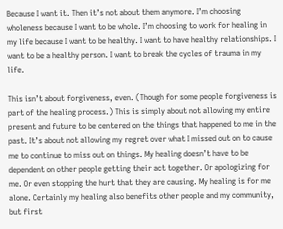Because I want it. Then it’s not about them anymore. I’m choosing wholeness because I want to be whole. I’m choosing to work for healing in my life because I want to be healthy. I want to have healthy relationships. I want to be a healthy person. I want to break the cycles of trauma in my life.

This isn’t about forgiveness, even. (Though for some people forgiveness is part of the healing process.) This is simply about not allowing my entire present and future to be centered on the things that happened to me in the past. It’s about not allowing my regret over what I missed out on to cause me to continue to miss out on things. My healing doesn’t have to be dependent on other people getting their act together. Or apologizing for me. Or even stopping the hurt that they are causing. My healing is for me alone. Certainly my healing also benefits other people and my community, but first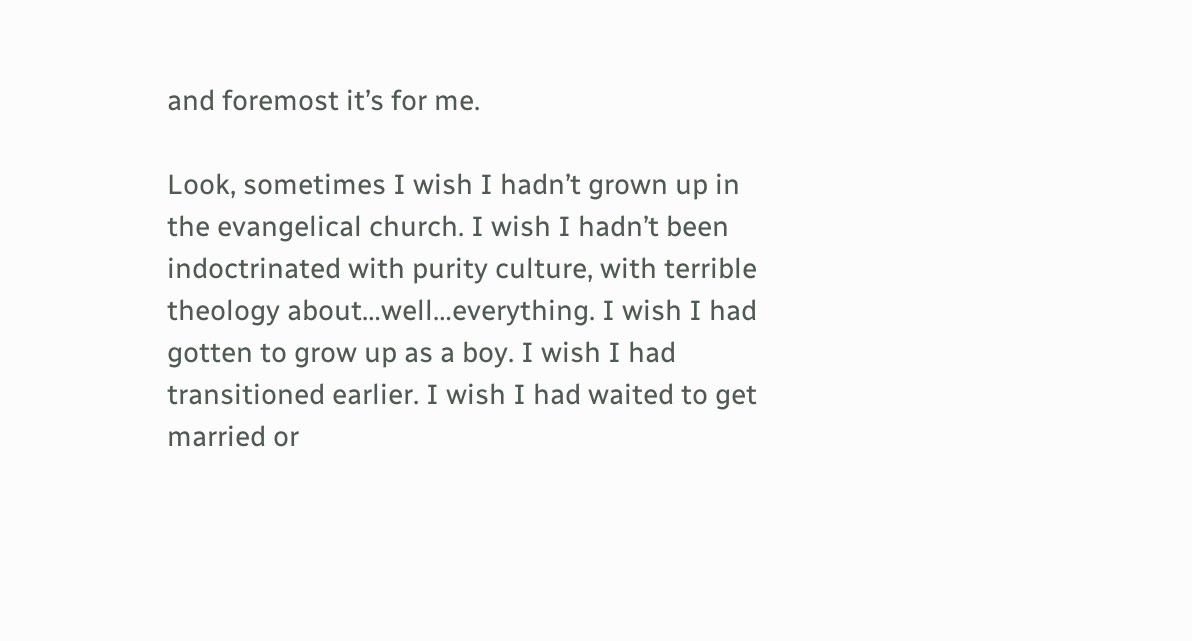and foremost it’s for me.

Look, sometimes I wish I hadn’t grown up in the evangelical church. I wish I hadn’t been indoctrinated with purity culture, with terrible theology about…well…everything. I wish I had gotten to grow up as a boy. I wish I had transitioned earlier. I wish I had waited to get married or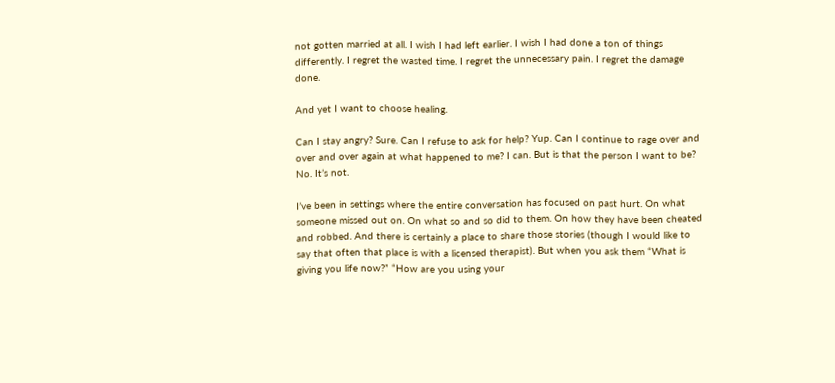not gotten married at all. I wish I had left earlier. I wish I had done a ton of things differently. I regret the wasted time. I regret the unnecessary pain. I regret the damage done.

And yet I want to choose healing.

Can I stay angry? Sure. Can I refuse to ask for help? Yup. Can I continue to rage over and over and over again at what happened to me? I can. But is that the person I want to be? No. It’s not.

I’ve been in settings where the entire conversation has focused on past hurt. On what someone missed out on. On what so and so did to them. On how they have been cheated and robbed. And there is certainly a place to share those stories (though I would like to say that often that place is with a licensed therapist). But when you ask them “What is giving you life now?” “How are you using your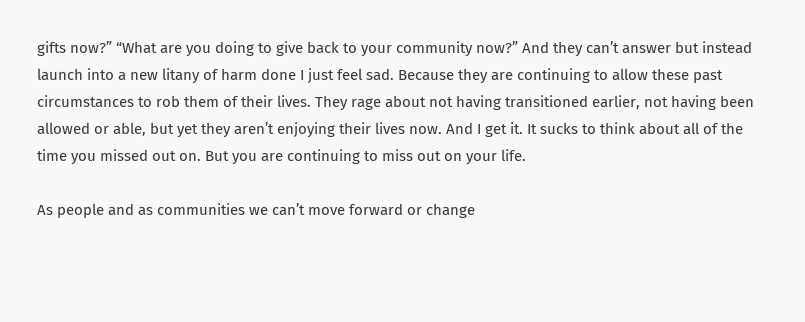gifts now?” “What are you doing to give back to your community now?” And they can’t answer but instead launch into a new litany of harm done I just feel sad. Because they are continuing to allow these past circumstances to rob them of their lives. They rage about not having transitioned earlier, not having been allowed or able, but yet they aren’t enjoying their lives now. And I get it. It sucks to think about all of the time you missed out on. But you are continuing to miss out on your life.

As people and as communities we can’t move forward or change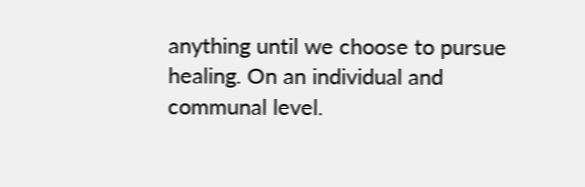anything until we choose to pursue healing. On an individual and communal level.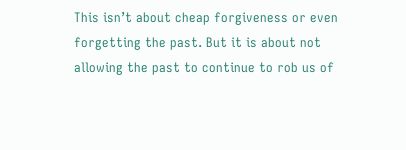This isn’t about cheap forgiveness or even forgetting the past. But it is about not allowing the past to continue to rob us of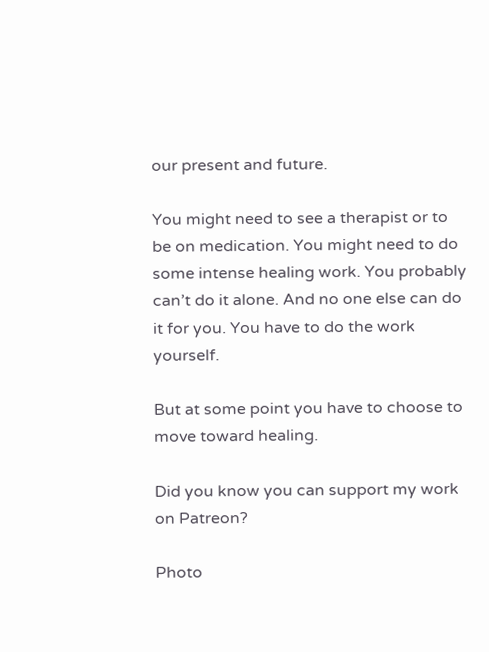our present and future.

You might need to see a therapist or to be on medication. You might need to do some intense healing work. You probably can’t do it alone. And no one else can do it for you. You have to do the work yourself.

But at some point you have to choose to move toward healing.

Did you know you can support my work on Patreon?

Photo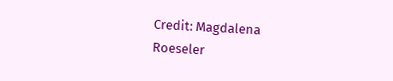Credit: Magdalena Roeseler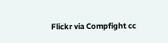Flickr via Compfight cc